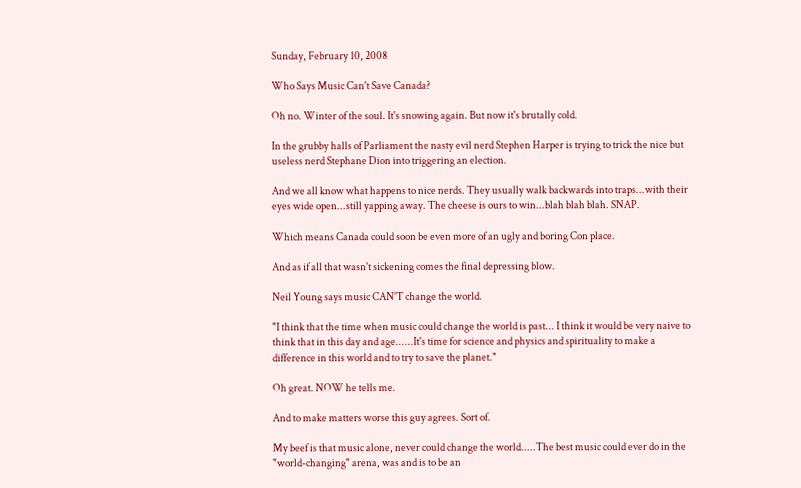Sunday, February 10, 2008

Who Says Music Can't Save Canada?

Oh no. Winter of the soul. It's snowing again. But now it's brutally cold.

In the grubby halls of Parliament the nasty evil nerd Stephen Harper is trying to trick the nice but useless nerd Stephane Dion into triggering an election.

And we all know what happens to nice nerds. They usually walk backwards into traps...with their eyes wide open...still yapping away. The cheese is ours to win...blah blah blah. SNAP.

Which means Canada could soon be even more of an ugly and boring Con place.

And as if all that wasn't sickening comes the final depressing blow.

Neil Young says music CAN'T change the world.

"I think that the time when music could change the world is past... I think it would be very naive to think that in this day and age......It's time for science and physics and spirituality to make a difference in this world and to try to save the planet."

Oh great. NOW he tells me.

And to make matters worse this guy agrees. Sort of.

My beef is that music alone, never could change the world.....The best music could ever do in the "world-changing" arena, was and is to be an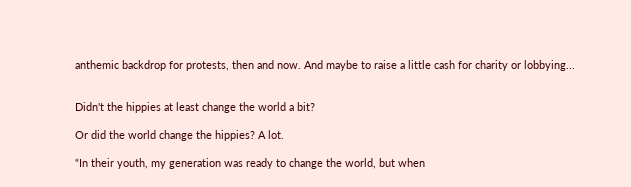anthemic backdrop for protests, then and now. And maybe to raise a little cash for charity or lobbying...


Didn't the hippies at least change the world a bit?

Or did the world change the hippies? A lot.

“In their youth, my generation was ready to change the world, but when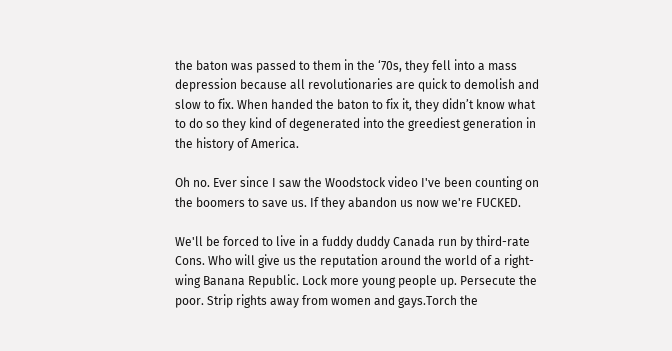the baton was passed to them in the ‘70s, they fell into a mass depression because all revolutionaries are quick to demolish and slow to fix. When handed the baton to fix it, they didn’t know what to do so they kind of degenerated into the greediest generation in the history of America.

Oh no. Ever since I saw the Woodstock video I've been counting on the boomers to save us. If they abandon us now we're FUCKED.

We'll be forced to live in a fuddy duddy Canada run by third-rate Cons. Who will give us the reputation around the world of a right-wing Banana Republic. Lock more young people up. Persecute the poor. Strip rights away from women and gays.Torch the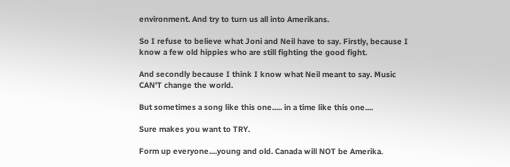environment. And try to turn us all into Amerikans.

So I refuse to believe what Joni and Neil have to say. Firstly, because I know a few old hippies who are still fighting the good fight.

And secondly because I think I know what Neil meant to say. Music CAN'T change the world.

But sometimes a song like this one..... in a time like this one....

Sure makes you want to TRY.

Form up everyone....young and old. Canada will NOT be Amerika.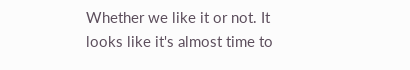Whether we like it or not. It looks like it's almost time to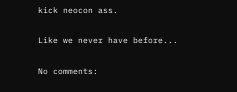kick neocon ass.

Like we never have before...

No comments: